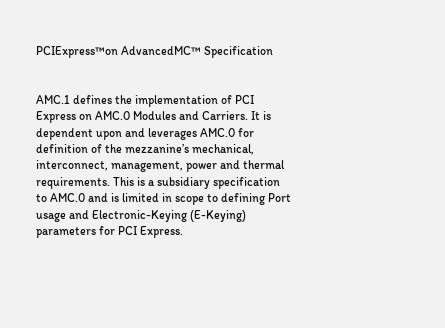PCIExpress™on AdvancedMC™ Specification


AMC.1 defines the implementation of PCI Express on AMC.0 Modules and Carriers. It is dependent upon and leverages AMC.0 for definition of the mezzanine’s mechanical, interconnect, management, power and thermal requirements. This is a subsidiary specification to AMC.0 and is limited in scope to defining Port usage and Electronic-Keying (E-Keying) parameters for PCI Express.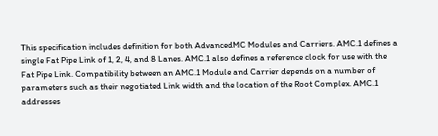This specification includes definition for both AdvancedMC Modules and Carriers. AMC.1 defines a single Fat Pipe Link of 1, 2, 4, and 8 Lanes. AMC.1 also defines a reference clock for use with the Fat Pipe Link. Compatibility between an AMC.1 Module and Carrier depends on a number of parameters such as their negotiated Link width and the location of the Root Complex. AMC.1 addresses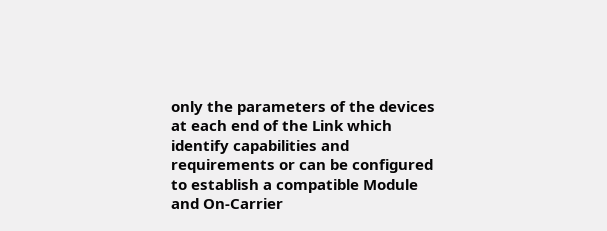only the parameters of the devices at each end of the Link which identify capabilities and requirements or can be configured to establish a compatible Module and On-Carrier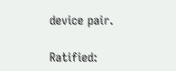device pair.

Ratified: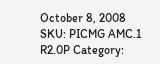October 8, 2008
SKU: PICMG AMC.1 R2.0P Category: